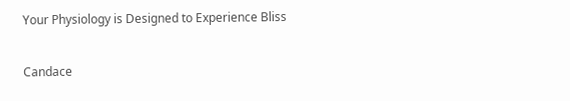Your Physiology is Designed to Experience Bliss


Candace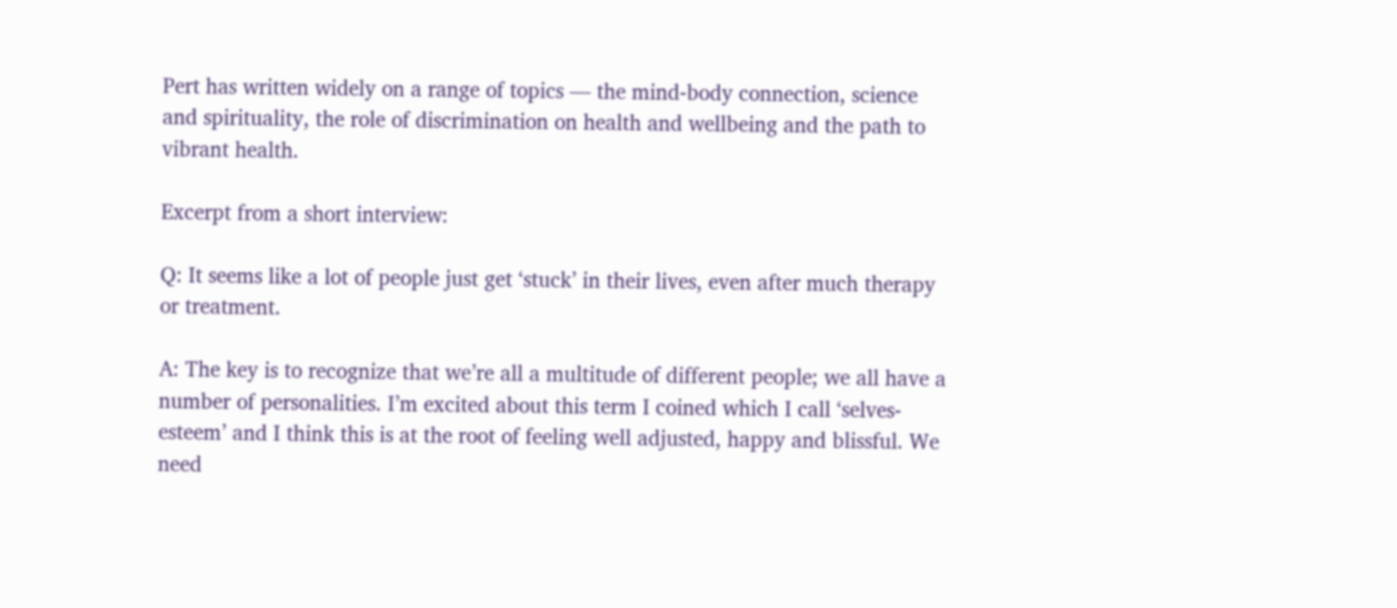Pert has written widely on a range of topics — the mind-body connection, science and spirituality, the role of discrimination on health and wellbeing and the path to vibrant health.

Excerpt from a short interview:

Q: It seems like a lot of people just get ‘stuck’ in their lives, even after much therapy or treatment.

A: The key is to recognize that we’re all a multitude of different people; we all have a number of personalities. I’m excited about this term I coined which I call ‘selves-esteem’ and I think this is at the root of feeling well adjusted, happy and blissful. We need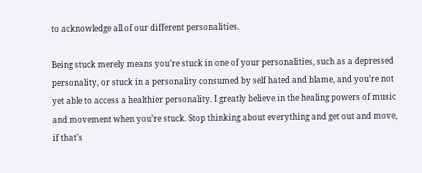to acknowledge all of our different personalities.

Being stuck merely means you’re stuck in one of your personalities, such as a depressed personality, or stuck in a personality consumed by self hated and blame, and you’re not yet able to access a healthier personality. I greatly believe in the healing powers of music and movement when you’re stuck. Stop thinking about everything and get out and move, if that’s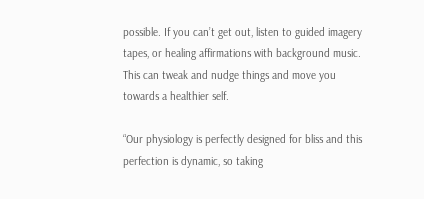possible. If you can’t get out, listen to guided imagery tapes, or healing affirmations with background music. This can tweak and nudge things and move you towards a healthier self.

“Our physiology is perfectly designed for bliss and this perfection is dynamic, so taking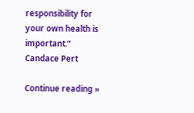responsibility for your own health is important.” Candace Pert

Continue reading »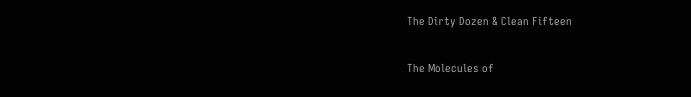The Dirty Dozen & Clean Fifteen

The Molecules of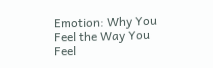Emotion: Why You Feel the Way You Feel